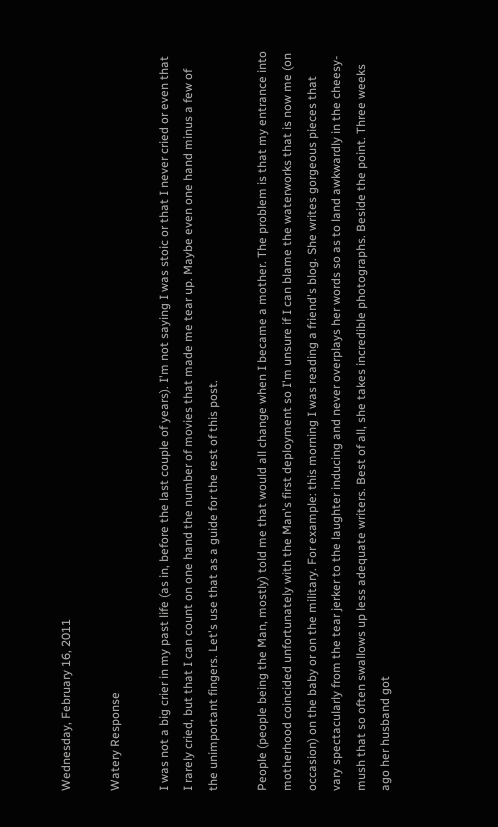Wednesday, February 16, 2011

Watery Response

I was not a big crier in my past life (as in, before the last couple of years). I'm not saying I was stoic or that I never cried or even that I rarely cried, but that I can count on one hand the number of movies that made me tear up. Maybe even one hand minus a few of the unimportant fingers. Let's use that as a guide for the rest of this post.

People (people being the Man, mostly) told me that would all change when I became a mother. The problem is that my entrance into motherhood coincided unfortunately with the Man's first deployment so I'm unsure if I can blame the waterworks that is now me (on occasion) on the baby or on the military. For example: this morning I was reading a friend's blog. She writes gorgeous pieces that vary spectacularly from the tear jerker to the laughter inducing and never overplays her words so as to land awkwardly in the cheesy-mush that so often swallows up less adequate writers. Best of all, she takes incredible photographs. Beside the point. Three weeks ago her husband got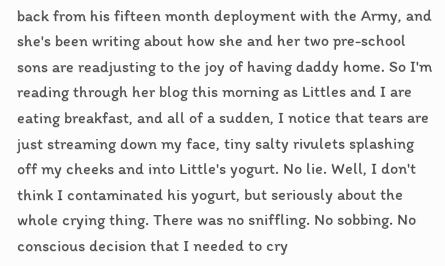back from his fifteen month deployment with the Army, and she's been writing about how she and her two pre-school sons are readjusting to the joy of having daddy home. So I'm reading through her blog this morning as Littles and I are eating breakfast, and all of a sudden, I notice that tears are just streaming down my face, tiny salty rivulets splashing off my cheeks and into Little's yogurt. No lie. Well, I don't think I contaminated his yogurt, but seriously about the whole crying thing. There was no sniffling. No sobbing. No conscious decision that I needed to cry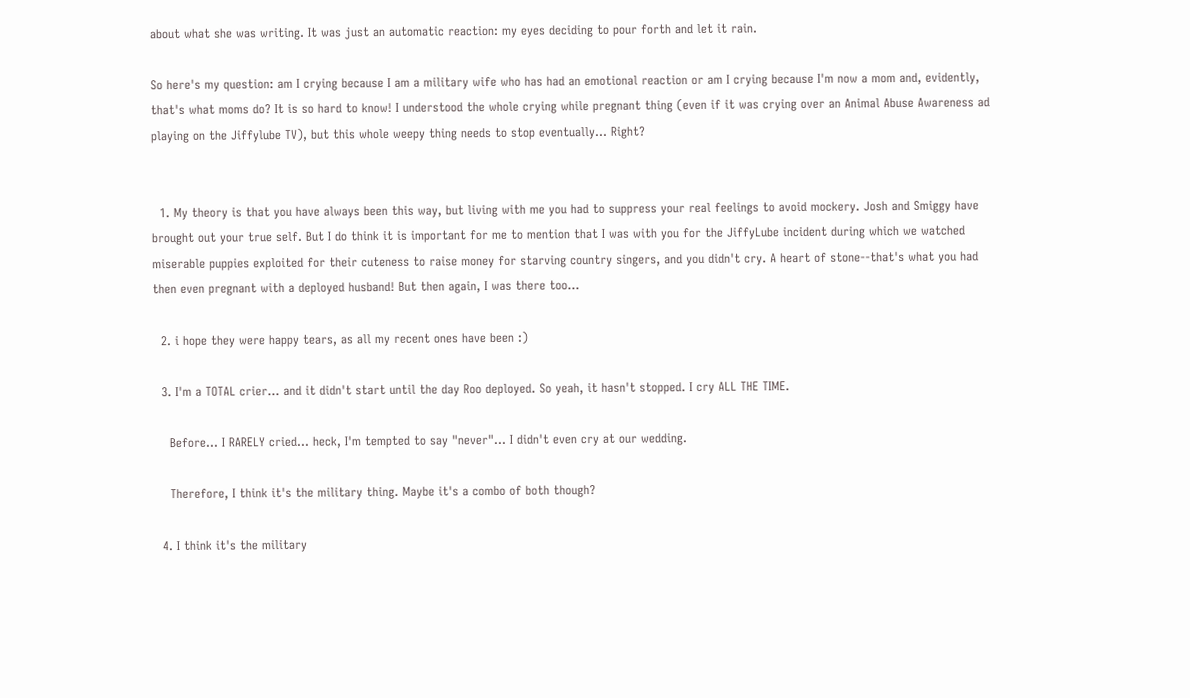about what she was writing. It was just an automatic reaction: my eyes deciding to pour forth and let it rain.

So here's my question: am I crying because I am a military wife who has had an emotional reaction or am I crying because I'm now a mom and, evidently, that's what moms do? It is so hard to know! I understood the whole crying while pregnant thing (even if it was crying over an Animal Abuse Awareness ad playing on the Jiffylube TV), but this whole weepy thing needs to stop eventually... Right?


  1. My theory is that you have always been this way, but living with me you had to suppress your real feelings to avoid mockery. Josh and Smiggy have brought out your true self. But I do think it is important for me to mention that I was with you for the JiffyLube incident during which we watched miserable puppies exploited for their cuteness to raise money for starving country singers, and you didn't cry. A heart of stone--that's what you had then even pregnant with a deployed husband! But then again, I was there too...

  2. i hope they were happy tears, as all my recent ones have been :)

  3. I'm a TOTAL crier... and it didn't start until the day Roo deployed. So yeah, it hasn't stopped. I cry ALL THE TIME.

    Before... I RARELY cried... heck, I'm tempted to say "never"... I didn't even cry at our wedding.

    Therefore, I think it's the military thing. Maybe it's a combo of both though?

  4. I think it's the military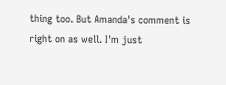thing too. But Amanda's comment is right on as well. I'm just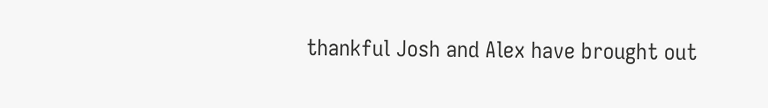thankful Josh and Alex have brought out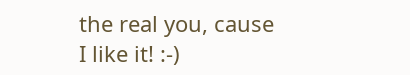the real you, cause I like it! :-)